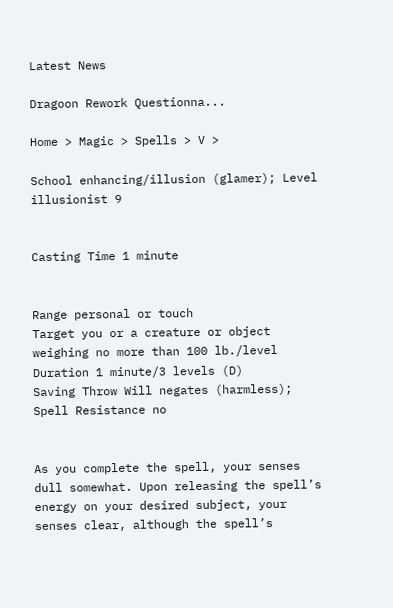Latest News

Dragoon Rework Questionna...

Home > Magic > Spells > V >

School enhancing/illusion (glamer); Level illusionist 9


Casting Time 1 minute


Range personal or touch
Target you or a creature or object weighing no more than 100 lb./level
Duration 1 minute/3 levels (D)
Saving Throw Will negates (harmless); Spell Resistance no


As you complete the spell, your senses dull somewhat. Upon releasing the spell’s energy on your desired subject, your senses clear, although the spell’s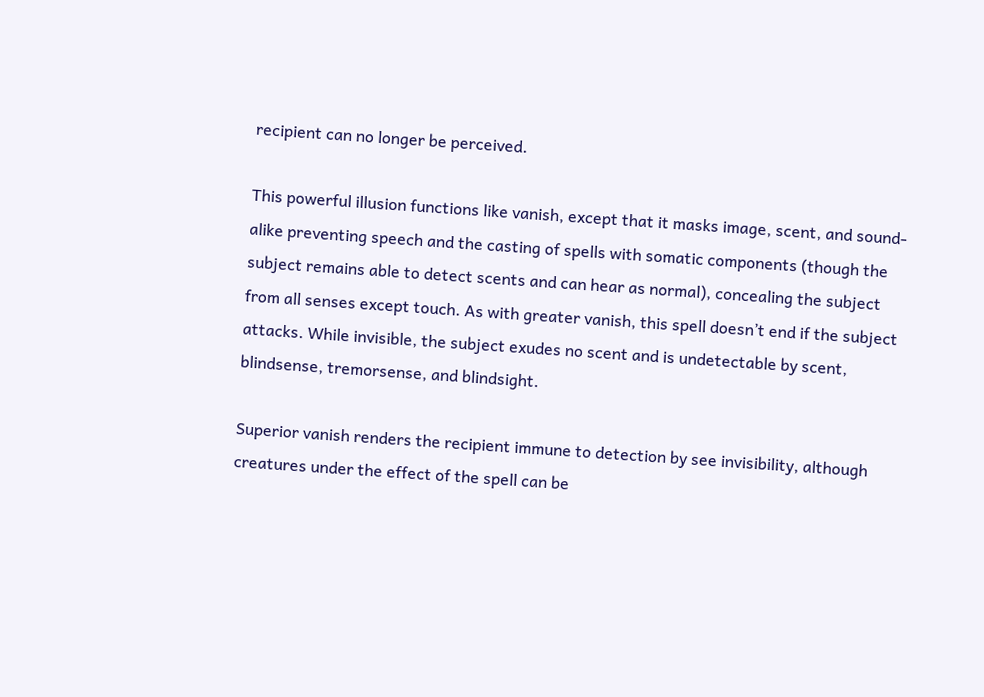recipient can no longer be perceived.

This powerful illusion functions like vanish, except that it masks image, scent, and sound-alike preventing speech and the casting of spells with somatic components (though the subject remains able to detect scents and can hear as normal), concealing the subject from all senses except touch. As with greater vanish, this spell doesn’t end if the subject attacks. While invisible, the subject exudes no scent and is undetectable by scent, blindsense, tremorsense, and blindsight.

Superior vanish renders the recipient immune to detection by see invisibility, although creatures under the effect of the spell can be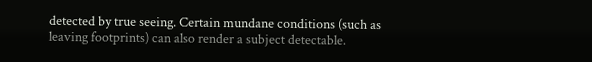detected by true seeing. Certain mundane conditions (such as leaving footprints) can also render a subject detectable.